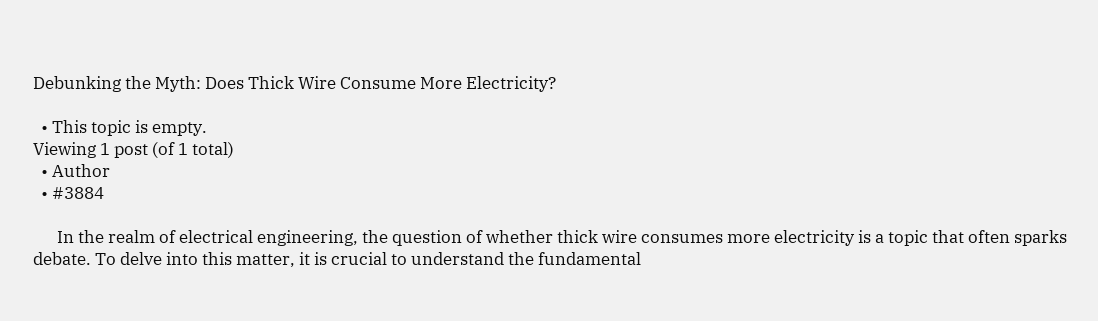Debunking the Myth: Does Thick Wire Consume More Electricity?

  • This topic is empty.
Viewing 1 post (of 1 total)
  • Author
  • #3884

      In the realm of electrical engineering, the question of whether thick wire consumes more electricity is a topic that often sparks debate. To delve into this matter, it is crucial to understand the fundamental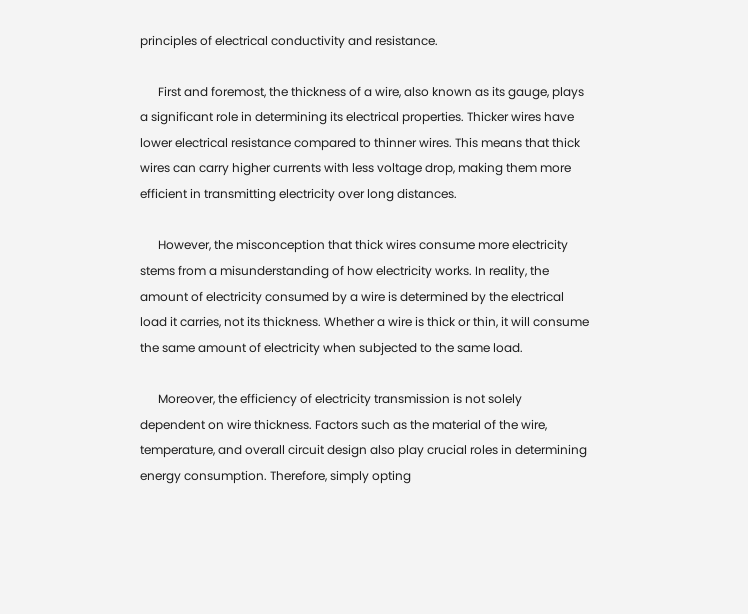principles of electrical conductivity and resistance.

      First and foremost, the thickness of a wire, also known as its gauge, plays a significant role in determining its electrical properties. Thicker wires have lower electrical resistance compared to thinner wires. This means that thick wires can carry higher currents with less voltage drop, making them more efficient in transmitting electricity over long distances.

      However, the misconception that thick wires consume more electricity stems from a misunderstanding of how electricity works. In reality, the amount of electricity consumed by a wire is determined by the electrical load it carries, not its thickness. Whether a wire is thick or thin, it will consume the same amount of electricity when subjected to the same load.

      Moreover, the efficiency of electricity transmission is not solely dependent on wire thickness. Factors such as the material of the wire, temperature, and overall circuit design also play crucial roles in determining energy consumption. Therefore, simply opting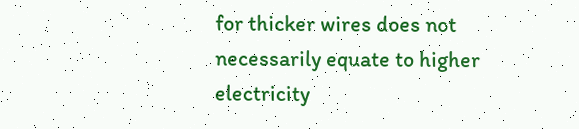for thicker wires does not necessarily equate to higher electricity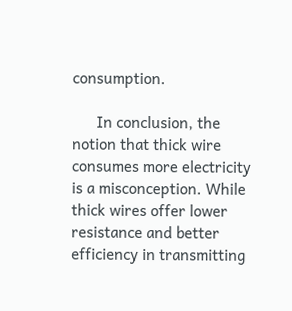consumption.

      In conclusion, the notion that thick wire consumes more electricity is a misconception. While thick wires offer lower resistance and better efficiency in transmitting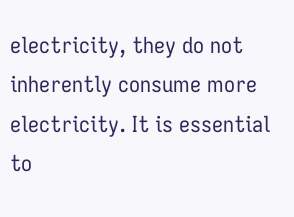electricity, they do not inherently consume more electricity. It is essential to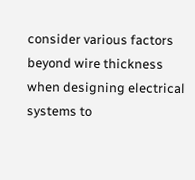consider various factors beyond wire thickness when designing electrical systems to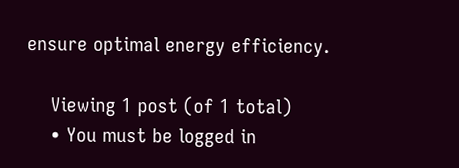ensure optimal energy efficiency.

    Viewing 1 post (of 1 total)
    • You must be logged in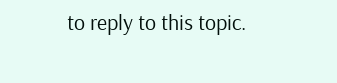to reply to this topic.